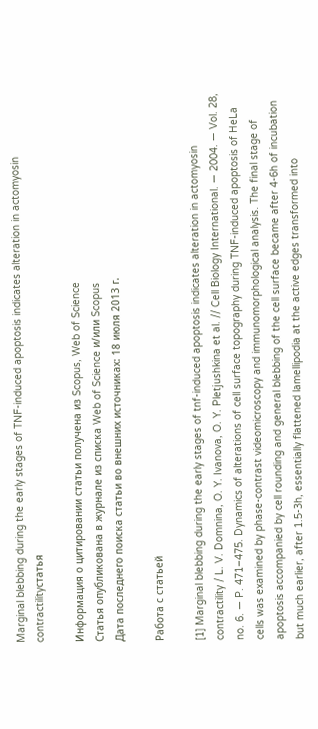Marginal blebbing during the early stages of TNF-induced apoptosis indicates alteration in actomyosin contractilityстатья

Информация о цитировании статьи получена из Scopus, Web of Science
Статья опубликована в журнале из списка Web of Science и/или Scopus
Дата последнего поиска статьи во внешних источниках: 18 июля 2013 г.

Работа с статьей

[1] Marginal blebbing during the early stages of tnf-induced apoptosis indicates alteration in actomyosin contractility / L. V. Domnina, O. Y. Ivanova, O. Y. Pletjushkina et al. // Cell Biology International. — 2004. — Vol. 28, no. 6. — P. 471–475. Dynamics of alterations of cell surface topography during TNF-induced apoptosis of HeLa cells was examined by phase-contrast videomicroscopy and immunomorphological analysis. The final stage of apoptosis accompanied by cell rounding and general blebbing of the cell surface became after 4-6h of incubation but much earlier, after 1.5-3h, essentially flattened lamellipodia at the active edges transformed into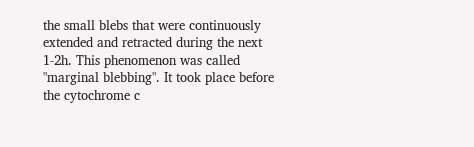the small blebs that were continuously extended and retracted during the next 1-2h. This phenomenon was called "marginal blebbing". It took place before the cytochrome c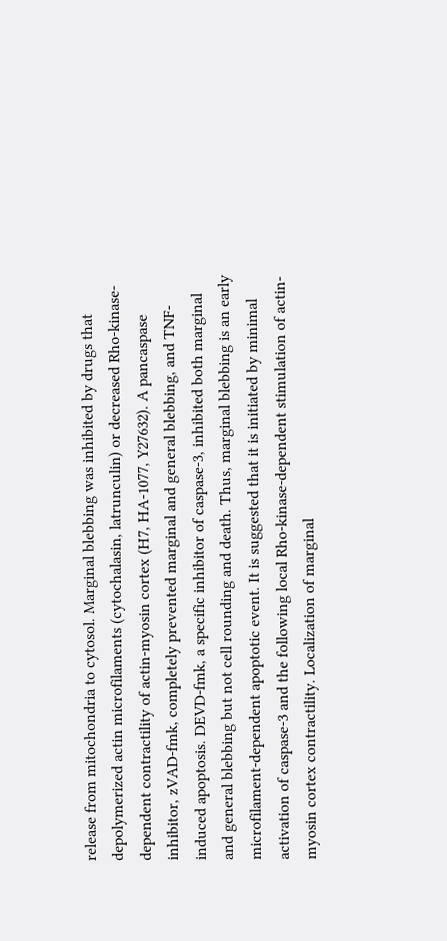release from mitochondria to cytosol. Marginal blebbing was inhibited by drugs that depolymerized actin microfilaments (cytochalasin, latrunculin) or decreased Rho-kinase-dependent contractility of actin-myosin cortex (H7, HA-1077, Y27632). A pancaspase inhibitor, zVAD-fmk, completely prevented marginal and general blebbing, and TNF-induced apoptosis. DEVD-fmk, a specific inhibitor of caspase-3, inhibited both marginal and general blebbing but not cell rounding and death. Thus, marginal blebbing is an early microfilament-dependent apoptotic event. It is suggested that it is initiated by minimal activation of caspase-3 and the following local Rho-kinase-dependent stimulation of actin-myosin cortex contractility. Localization of marginal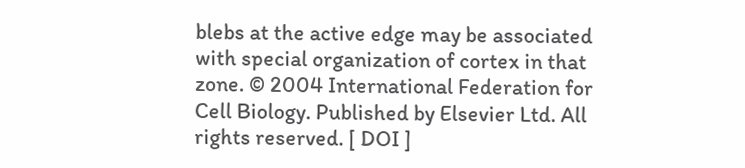blebs at the active edge may be associated with special organization of cortex in that zone. © 2004 International Federation for Cell Biology. Published by Elsevier Ltd. All rights reserved. [ DOI ]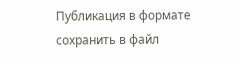Публикация в формате сохранить в файл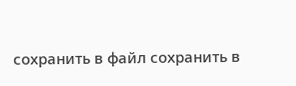сохранить в файл сохранить в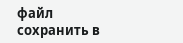файл сохранить в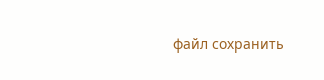файл сохранить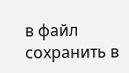в файл сохранить в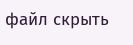файл скрыть